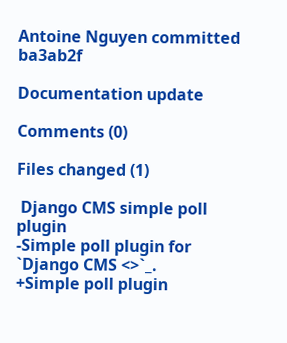Antoine Nguyen committed ba3ab2f

Documentation update

Comments (0)

Files changed (1)

 Django CMS simple poll plugin
-Simple poll plugin for `Django CMS <>`_.
+Simple poll plugin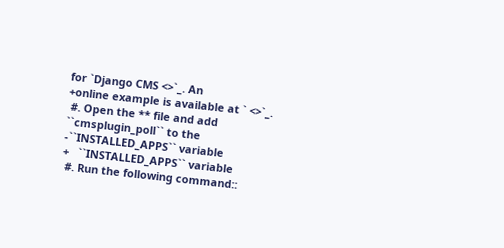for `Django CMS <>`_. An
+online example is available at ` <>`_.
 #. Open the ** file and add ``cmsplugin_poll`` to the
-``INSTALLED_APPS`` variable
+   ``INSTALLED_APPS`` variable
 #. Run the following command::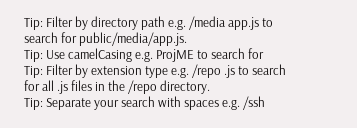Tip: Filter by directory path e.g. /media app.js to search for public/media/app.js.
Tip: Use camelCasing e.g. ProjME to search for
Tip: Filter by extension type e.g. /repo .js to search for all .js files in the /repo directory.
Tip: Separate your search with spaces e.g. /ssh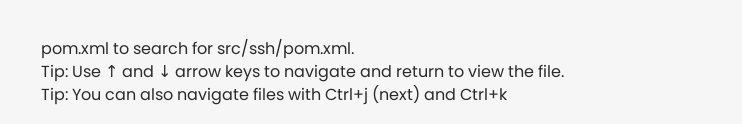pom.xml to search for src/ssh/pom.xml.
Tip: Use ↑ and ↓ arrow keys to navigate and return to view the file.
Tip: You can also navigate files with Ctrl+j (next) and Ctrl+k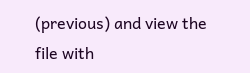(previous) and view the file with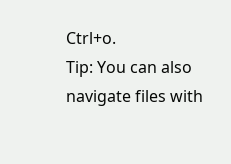Ctrl+o.
Tip: You can also navigate files with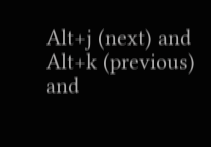Alt+j (next) and Alt+k (previous) and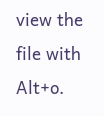view the file with Alt+o.